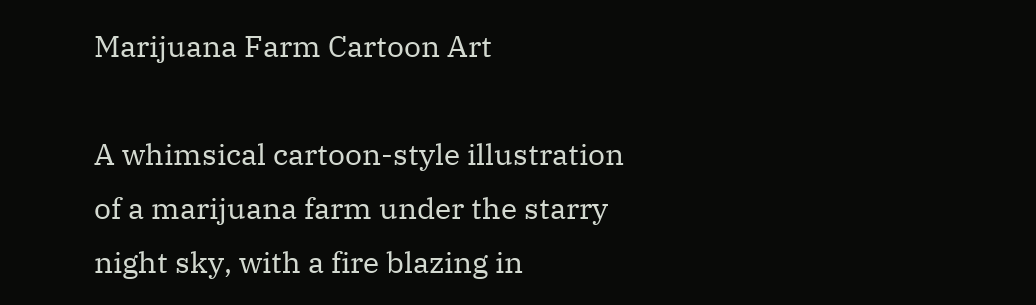Marijuana Farm Cartoon Art

A whimsical cartoon-style illustration of a marijuana farm under the starry night sky, with a fire blazing in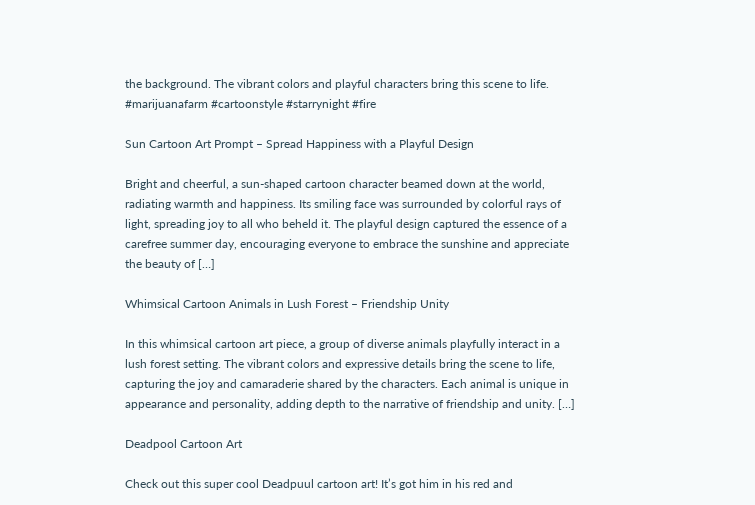the background. The vibrant colors and playful characters bring this scene to life. #marijuanafarm #cartoonstyle #starrynight #fire

Sun Cartoon Art Prompt – Spread Happiness with a Playful Design

Bright and cheerful, a sun-shaped cartoon character beamed down at the world, radiating warmth and happiness. Its smiling face was surrounded by colorful rays of light, spreading joy to all who beheld it. The playful design captured the essence of a carefree summer day, encouraging everyone to embrace the sunshine and appreciate the beauty of […]

Whimsical Cartoon Animals in Lush Forest – Friendship Unity

In this whimsical cartoon art piece, a group of diverse animals playfully interact in a lush forest setting. The vibrant colors and expressive details bring the scene to life, capturing the joy and camaraderie shared by the characters. Each animal is unique in appearance and personality, adding depth to the narrative of friendship and unity. […]

Deadpool Cartoon Art

Check out this super cool Deadpuul cartoon art! It’s got him in his red and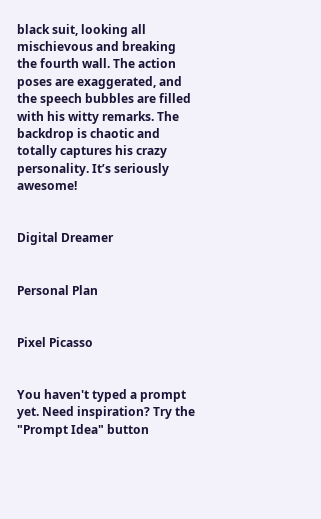black suit, looking all mischievous and breaking the fourth wall. The action poses are exaggerated, and the speech bubbles are filled with his witty remarks. The backdrop is chaotic and totally captures his crazy personality. It’s seriously awesome!


Digital Dreamer


Personal Plan


Pixel Picasso


You haven't typed a prompt yet. Need inspiration? Try the "Prompt Idea" button